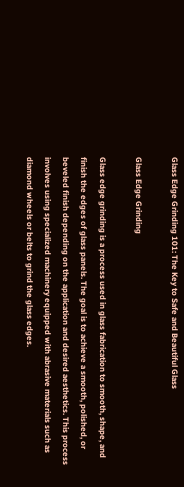Glass Edge Grinding 101: The Key to Safe and Beautiful Glass

Glass Edge Grinding

Glass edge grinding is a process used in glass fabrication to smooth, shape, and finish the edges of glass panels. The goal is to achieve a smooth, polished, or beveled finish depending on the application and desired aesthetics. This process involves using specialized machinery equipped with abrasive materials such as diamond wheels or belts to grind the glass edges.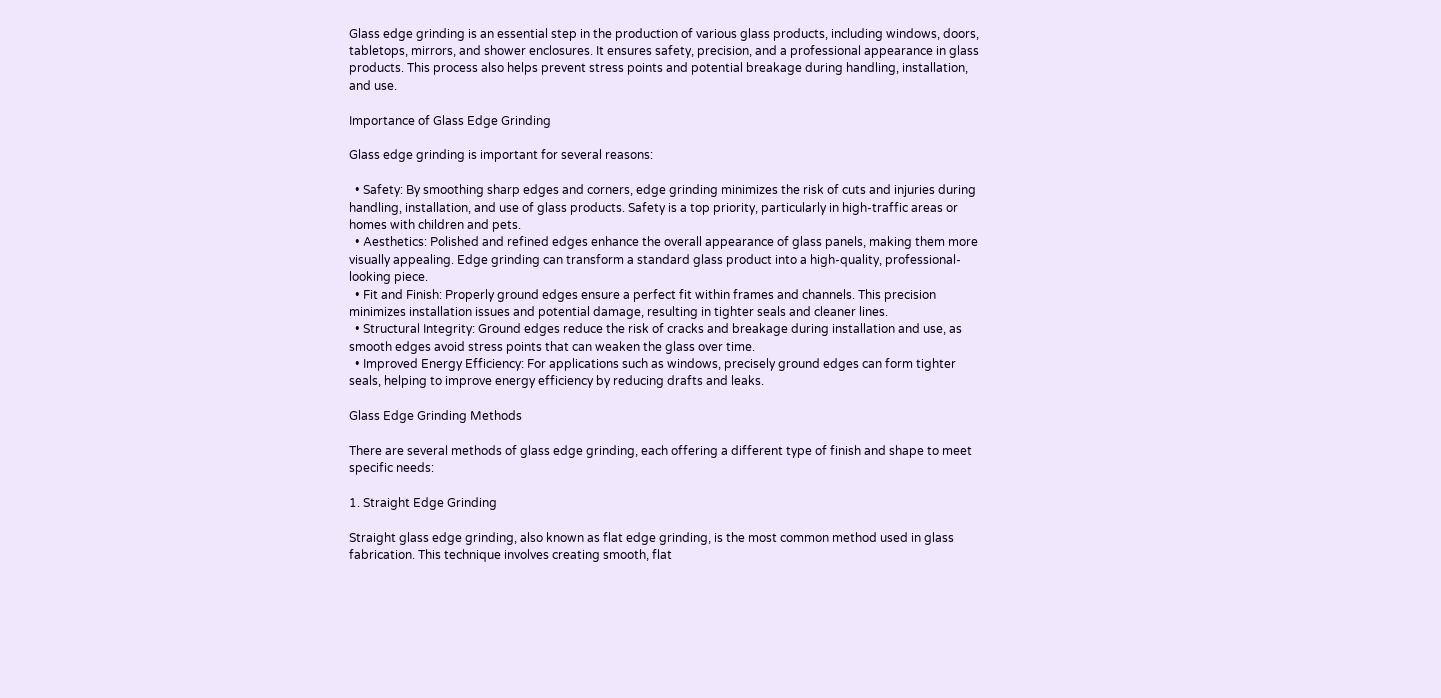Glass edge grinding is an essential step in the production of various glass products, including windows, doors, tabletops, mirrors, and shower enclosures. It ensures safety, precision, and a professional appearance in glass products. This process also helps prevent stress points and potential breakage during handling, installation, and use.

Importance of Glass Edge Grinding

Glass edge grinding is important for several reasons:

  • Safety: By smoothing sharp edges and corners, edge grinding minimizes the risk of cuts and injuries during handling, installation, and use of glass products. Safety is a top priority, particularly in high-traffic areas or homes with children and pets.
  • Aesthetics: Polished and refined edges enhance the overall appearance of glass panels, making them more visually appealing. Edge grinding can transform a standard glass product into a high-quality, professional-looking piece.
  • Fit and Finish: Properly ground edges ensure a perfect fit within frames and channels. This precision minimizes installation issues and potential damage, resulting in tighter seals and cleaner lines.
  • Structural Integrity: Ground edges reduce the risk of cracks and breakage during installation and use, as smooth edges avoid stress points that can weaken the glass over time.
  • Improved Energy Efficiency: For applications such as windows, precisely ground edges can form tighter seals, helping to improve energy efficiency by reducing drafts and leaks.

Glass Edge Grinding Methods

There are several methods of glass edge grinding, each offering a different type of finish and shape to meet specific needs:

1. Straight Edge Grinding

Straight glass edge grinding, also known as flat edge grinding, is the most common method used in glass fabrication. This technique involves creating smooth, flat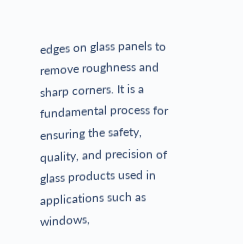edges on glass panels to remove roughness and sharp corners. It is a fundamental process for ensuring the safety, quality, and precision of glass products used in applications such as windows,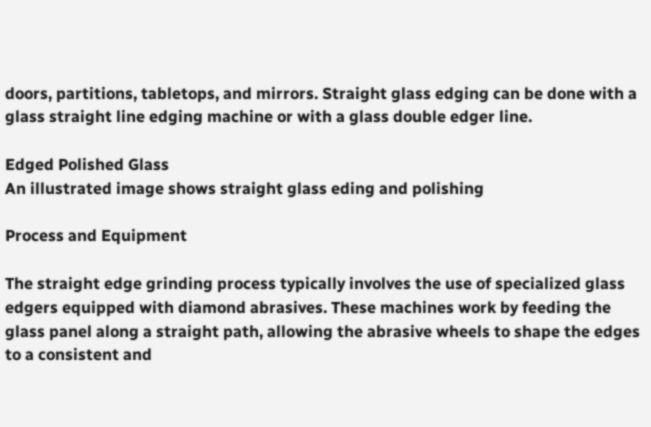doors, partitions, tabletops, and mirrors. Straight glass edging can be done with a glass straight line edging machine or with a glass double edger line.

Edged Polished Glass
An illustrated image shows straight glass eding and polishing

Process and Equipment

The straight edge grinding process typically involves the use of specialized glass edgers equipped with diamond abrasives. These machines work by feeding the glass panel along a straight path, allowing the abrasive wheels to shape the edges to a consistent and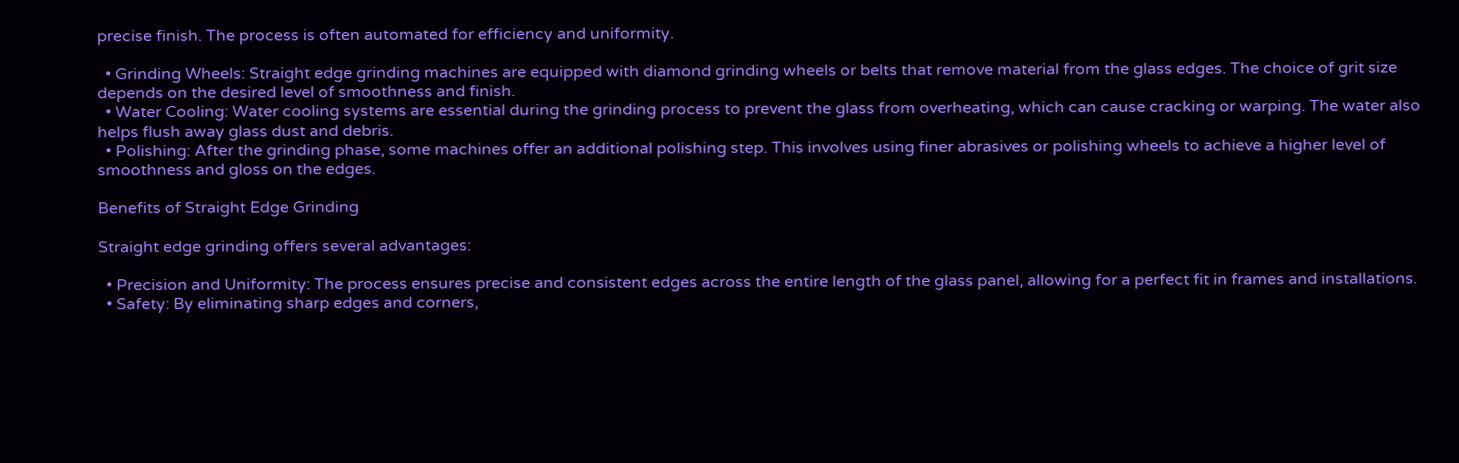precise finish. The process is often automated for efficiency and uniformity.

  • Grinding Wheels: Straight edge grinding machines are equipped with diamond grinding wheels or belts that remove material from the glass edges. The choice of grit size depends on the desired level of smoothness and finish.
  • Water Cooling: Water cooling systems are essential during the grinding process to prevent the glass from overheating, which can cause cracking or warping. The water also helps flush away glass dust and debris.
  • Polishing: After the grinding phase, some machines offer an additional polishing step. This involves using finer abrasives or polishing wheels to achieve a higher level of smoothness and gloss on the edges.

Benefits of Straight Edge Grinding

Straight edge grinding offers several advantages:

  • Precision and Uniformity: The process ensures precise and consistent edges across the entire length of the glass panel, allowing for a perfect fit in frames and installations.
  • Safety: By eliminating sharp edges and corners,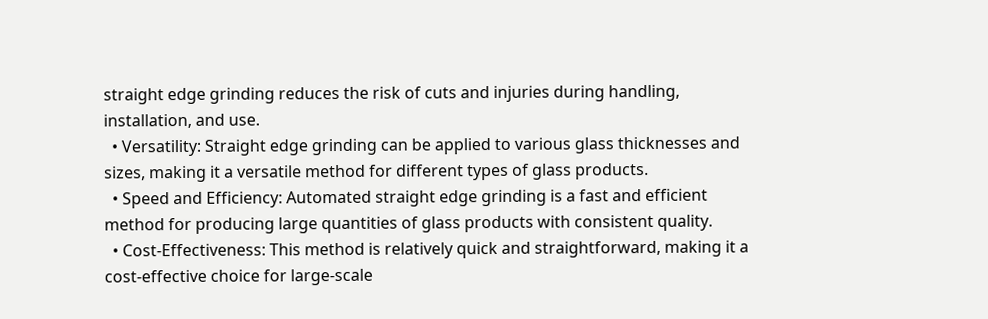straight edge grinding reduces the risk of cuts and injuries during handling, installation, and use.
  • Versatility: Straight edge grinding can be applied to various glass thicknesses and sizes, making it a versatile method for different types of glass products.
  • Speed and Efficiency: Automated straight edge grinding is a fast and efficient method for producing large quantities of glass products with consistent quality.
  • Cost-Effectiveness: This method is relatively quick and straightforward, making it a cost-effective choice for large-scale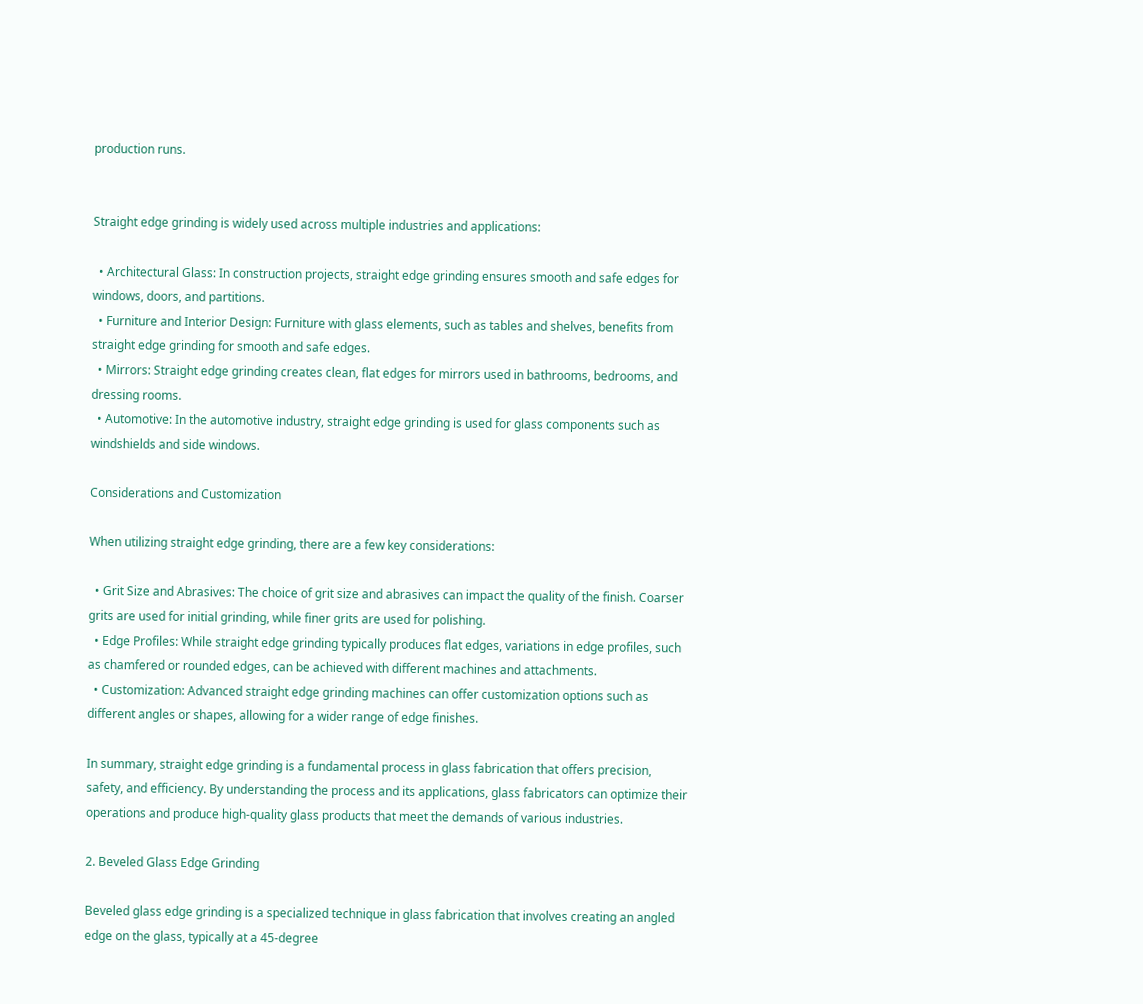production runs.


Straight edge grinding is widely used across multiple industries and applications:

  • Architectural Glass: In construction projects, straight edge grinding ensures smooth and safe edges for windows, doors, and partitions.
  • Furniture and Interior Design: Furniture with glass elements, such as tables and shelves, benefits from straight edge grinding for smooth and safe edges.
  • Mirrors: Straight edge grinding creates clean, flat edges for mirrors used in bathrooms, bedrooms, and dressing rooms.
  • Automotive: In the automotive industry, straight edge grinding is used for glass components such as windshields and side windows.

Considerations and Customization

When utilizing straight edge grinding, there are a few key considerations:

  • Grit Size and Abrasives: The choice of grit size and abrasives can impact the quality of the finish. Coarser grits are used for initial grinding, while finer grits are used for polishing.
  • Edge Profiles: While straight edge grinding typically produces flat edges, variations in edge profiles, such as chamfered or rounded edges, can be achieved with different machines and attachments.
  • Customization: Advanced straight edge grinding machines can offer customization options such as different angles or shapes, allowing for a wider range of edge finishes.

In summary, straight edge grinding is a fundamental process in glass fabrication that offers precision, safety, and efficiency. By understanding the process and its applications, glass fabricators can optimize their operations and produce high-quality glass products that meet the demands of various industries.

2. Beveled Glass Edge Grinding

Beveled glass edge grinding is a specialized technique in glass fabrication that involves creating an angled edge on the glass, typically at a 45-degree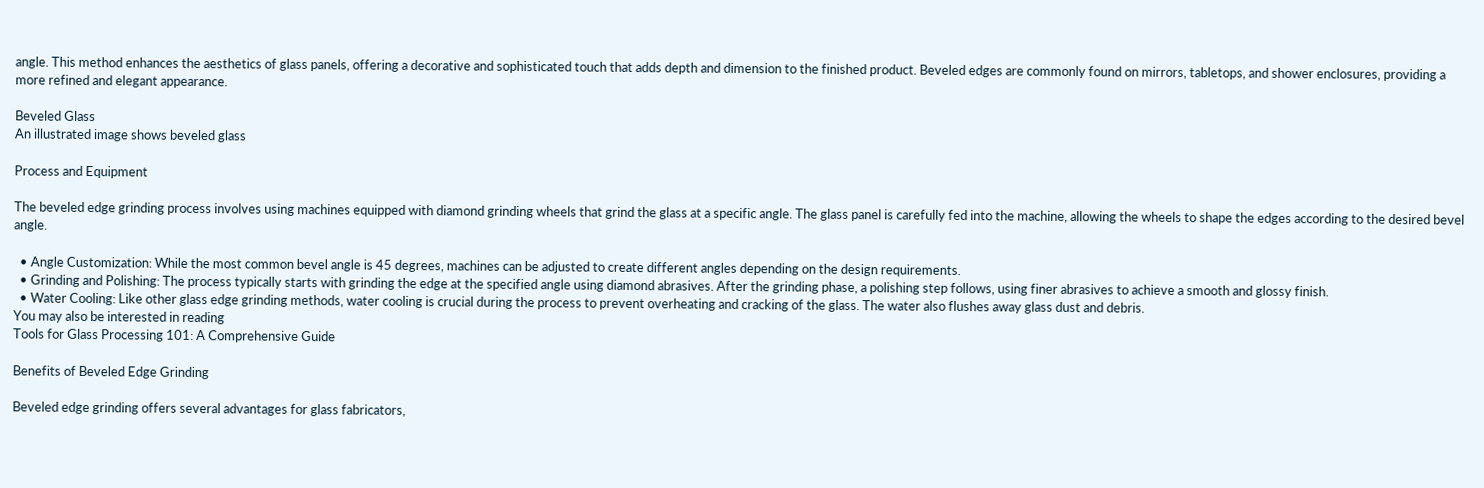angle. This method enhances the aesthetics of glass panels, offering a decorative and sophisticated touch that adds depth and dimension to the finished product. Beveled edges are commonly found on mirrors, tabletops, and shower enclosures, providing a more refined and elegant appearance.

Beveled Glass
An illustrated image shows beveled glass

Process and Equipment

The beveled edge grinding process involves using machines equipped with diamond grinding wheels that grind the glass at a specific angle. The glass panel is carefully fed into the machine, allowing the wheels to shape the edges according to the desired bevel angle.

  • Angle Customization: While the most common bevel angle is 45 degrees, machines can be adjusted to create different angles depending on the design requirements.
  • Grinding and Polishing: The process typically starts with grinding the edge at the specified angle using diamond abrasives. After the grinding phase, a polishing step follows, using finer abrasives to achieve a smooth and glossy finish.
  • Water Cooling: Like other glass edge grinding methods, water cooling is crucial during the process to prevent overheating and cracking of the glass. The water also flushes away glass dust and debris.
You may also be interested in reading
Tools for Glass Processing 101: A Comprehensive Guide

Benefits of Beveled Edge Grinding

Beveled edge grinding offers several advantages for glass fabricators,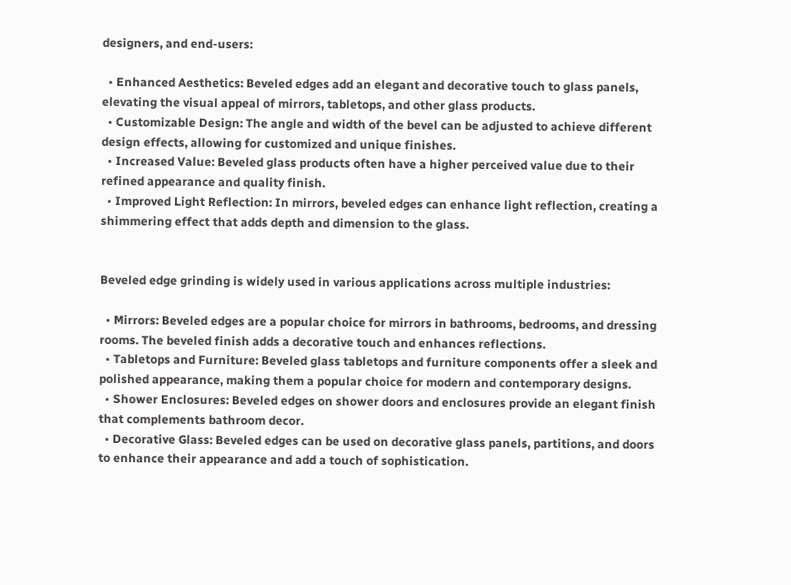designers, and end-users:

  • Enhanced Aesthetics: Beveled edges add an elegant and decorative touch to glass panels, elevating the visual appeal of mirrors, tabletops, and other glass products.
  • Customizable Design: The angle and width of the bevel can be adjusted to achieve different design effects, allowing for customized and unique finishes.
  • Increased Value: Beveled glass products often have a higher perceived value due to their refined appearance and quality finish.
  • Improved Light Reflection: In mirrors, beveled edges can enhance light reflection, creating a shimmering effect that adds depth and dimension to the glass.


Beveled edge grinding is widely used in various applications across multiple industries:

  • Mirrors: Beveled edges are a popular choice for mirrors in bathrooms, bedrooms, and dressing rooms. The beveled finish adds a decorative touch and enhances reflections.
  • Tabletops and Furniture: Beveled glass tabletops and furniture components offer a sleek and polished appearance, making them a popular choice for modern and contemporary designs.
  • Shower Enclosures: Beveled edges on shower doors and enclosures provide an elegant finish that complements bathroom decor.
  • Decorative Glass: Beveled edges can be used on decorative glass panels, partitions, and doors to enhance their appearance and add a touch of sophistication.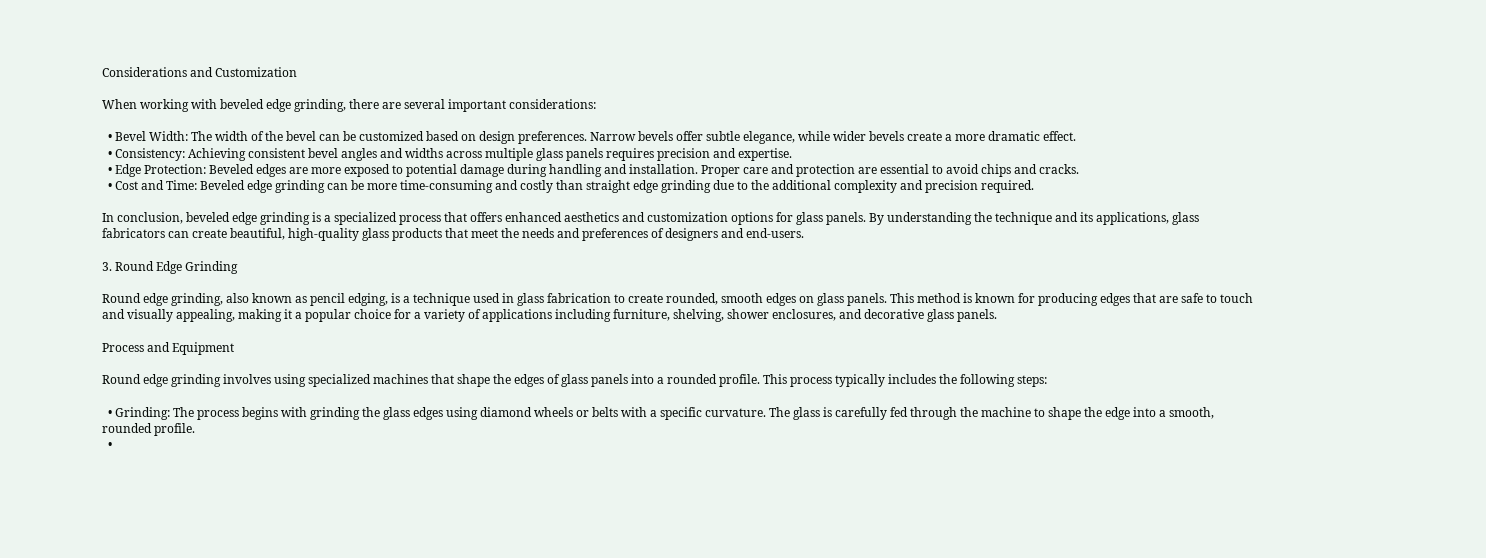Considerations and Customization

When working with beveled edge grinding, there are several important considerations:

  • Bevel Width: The width of the bevel can be customized based on design preferences. Narrow bevels offer subtle elegance, while wider bevels create a more dramatic effect.
  • Consistency: Achieving consistent bevel angles and widths across multiple glass panels requires precision and expertise.
  • Edge Protection: Beveled edges are more exposed to potential damage during handling and installation. Proper care and protection are essential to avoid chips and cracks.
  • Cost and Time: Beveled edge grinding can be more time-consuming and costly than straight edge grinding due to the additional complexity and precision required.

In conclusion, beveled edge grinding is a specialized process that offers enhanced aesthetics and customization options for glass panels. By understanding the technique and its applications, glass fabricators can create beautiful, high-quality glass products that meet the needs and preferences of designers and end-users.

3. Round Edge Grinding

Round edge grinding, also known as pencil edging, is a technique used in glass fabrication to create rounded, smooth edges on glass panels. This method is known for producing edges that are safe to touch and visually appealing, making it a popular choice for a variety of applications including furniture, shelving, shower enclosures, and decorative glass panels.

Process and Equipment

Round edge grinding involves using specialized machines that shape the edges of glass panels into a rounded profile. This process typically includes the following steps:

  • Grinding: The process begins with grinding the glass edges using diamond wheels or belts with a specific curvature. The glass is carefully fed through the machine to shape the edge into a smooth, rounded profile.
  •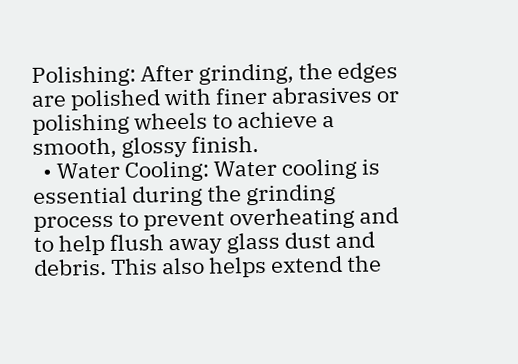Polishing: After grinding, the edges are polished with finer abrasives or polishing wheels to achieve a smooth, glossy finish.
  • Water Cooling: Water cooling is essential during the grinding process to prevent overheating and to help flush away glass dust and debris. This also helps extend the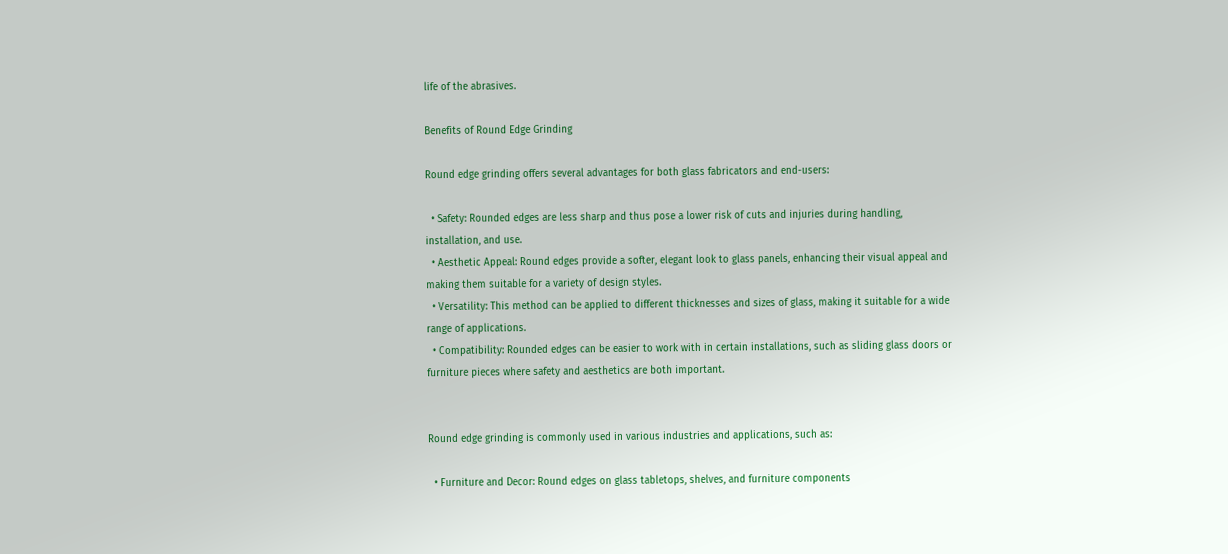life of the abrasives.

Benefits of Round Edge Grinding

Round edge grinding offers several advantages for both glass fabricators and end-users:

  • Safety: Rounded edges are less sharp and thus pose a lower risk of cuts and injuries during handling, installation, and use.
  • Aesthetic Appeal: Round edges provide a softer, elegant look to glass panels, enhancing their visual appeal and making them suitable for a variety of design styles.
  • Versatility: This method can be applied to different thicknesses and sizes of glass, making it suitable for a wide range of applications.
  • Compatibility: Rounded edges can be easier to work with in certain installations, such as sliding glass doors or furniture pieces where safety and aesthetics are both important.


Round edge grinding is commonly used in various industries and applications, such as:

  • Furniture and Decor: Round edges on glass tabletops, shelves, and furniture components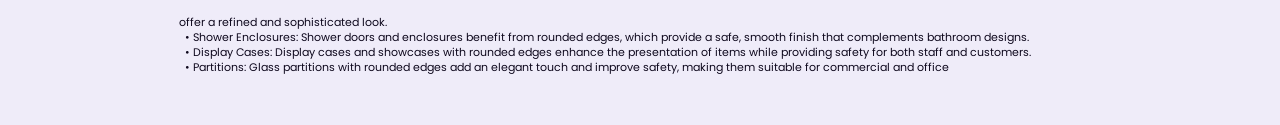offer a refined and sophisticated look.
  • Shower Enclosures: Shower doors and enclosures benefit from rounded edges, which provide a safe, smooth finish that complements bathroom designs.
  • Display Cases: Display cases and showcases with rounded edges enhance the presentation of items while providing safety for both staff and customers.
  • Partitions: Glass partitions with rounded edges add an elegant touch and improve safety, making them suitable for commercial and office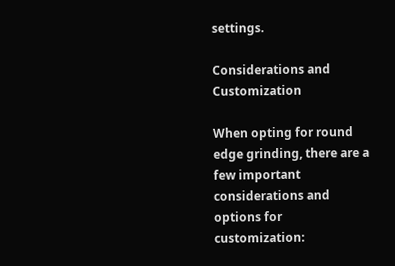settings.

Considerations and Customization

When opting for round edge grinding, there are a few important considerations and options for customization: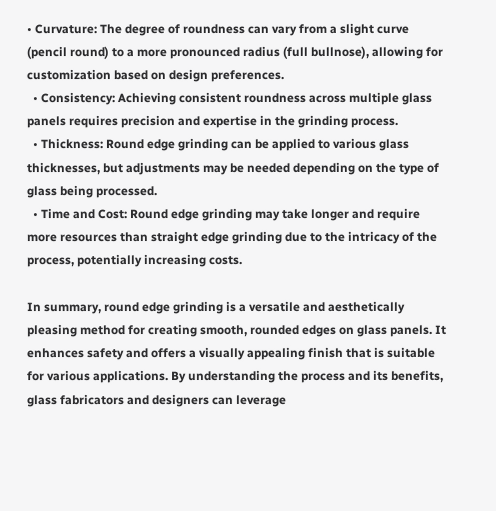• Curvature: The degree of roundness can vary from a slight curve (pencil round) to a more pronounced radius (full bullnose), allowing for customization based on design preferences.
  • Consistency: Achieving consistent roundness across multiple glass panels requires precision and expertise in the grinding process.
  • Thickness: Round edge grinding can be applied to various glass thicknesses, but adjustments may be needed depending on the type of glass being processed.
  • Time and Cost: Round edge grinding may take longer and require more resources than straight edge grinding due to the intricacy of the process, potentially increasing costs.

In summary, round edge grinding is a versatile and aesthetically pleasing method for creating smooth, rounded edges on glass panels. It enhances safety and offers a visually appealing finish that is suitable for various applications. By understanding the process and its benefits, glass fabricators and designers can leverage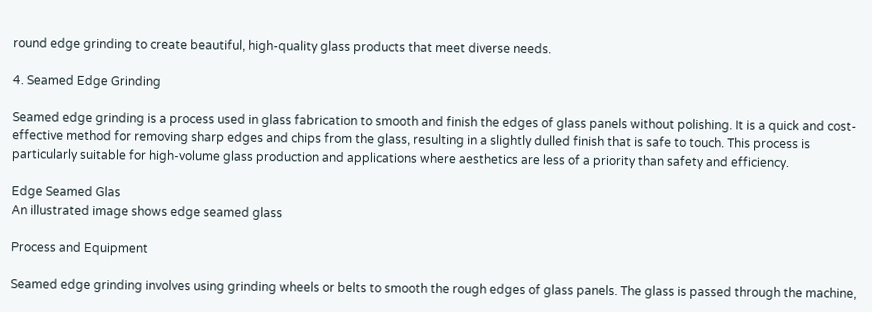round edge grinding to create beautiful, high-quality glass products that meet diverse needs.

4. Seamed Edge Grinding

Seamed edge grinding is a process used in glass fabrication to smooth and finish the edges of glass panels without polishing. It is a quick and cost-effective method for removing sharp edges and chips from the glass, resulting in a slightly dulled finish that is safe to touch. This process is particularly suitable for high-volume glass production and applications where aesthetics are less of a priority than safety and efficiency.

Edge Seamed Glas
An illustrated image shows edge seamed glass

Process and Equipment

Seamed edge grinding involves using grinding wheels or belts to smooth the rough edges of glass panels. The glass is passed through the machine,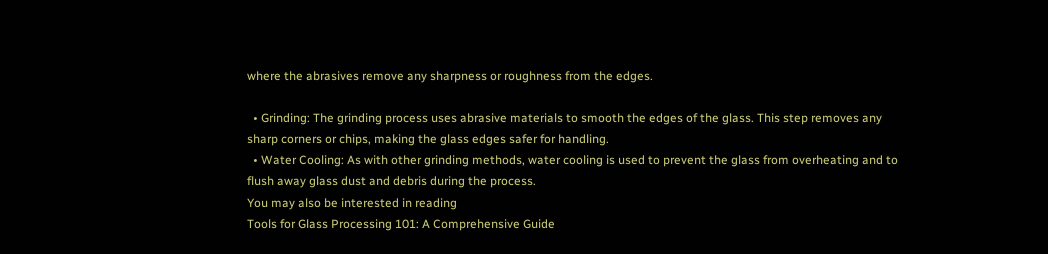where the abrasives remove any sharpness or roughness from the edges.

  • Grinding: The grinding process uses abrasive materials to smooth the edges of the glass. This step removes any sharp corners or chips, making the glass edges safer for handling.
  • Water Cooling: As with other grinding methods, water cooling is used to prevent the glass from overheating and to flush away glass dust and debris during the process.
You may also be interested in reading
Tools for Glass Processing 101: A Comprehensive Guide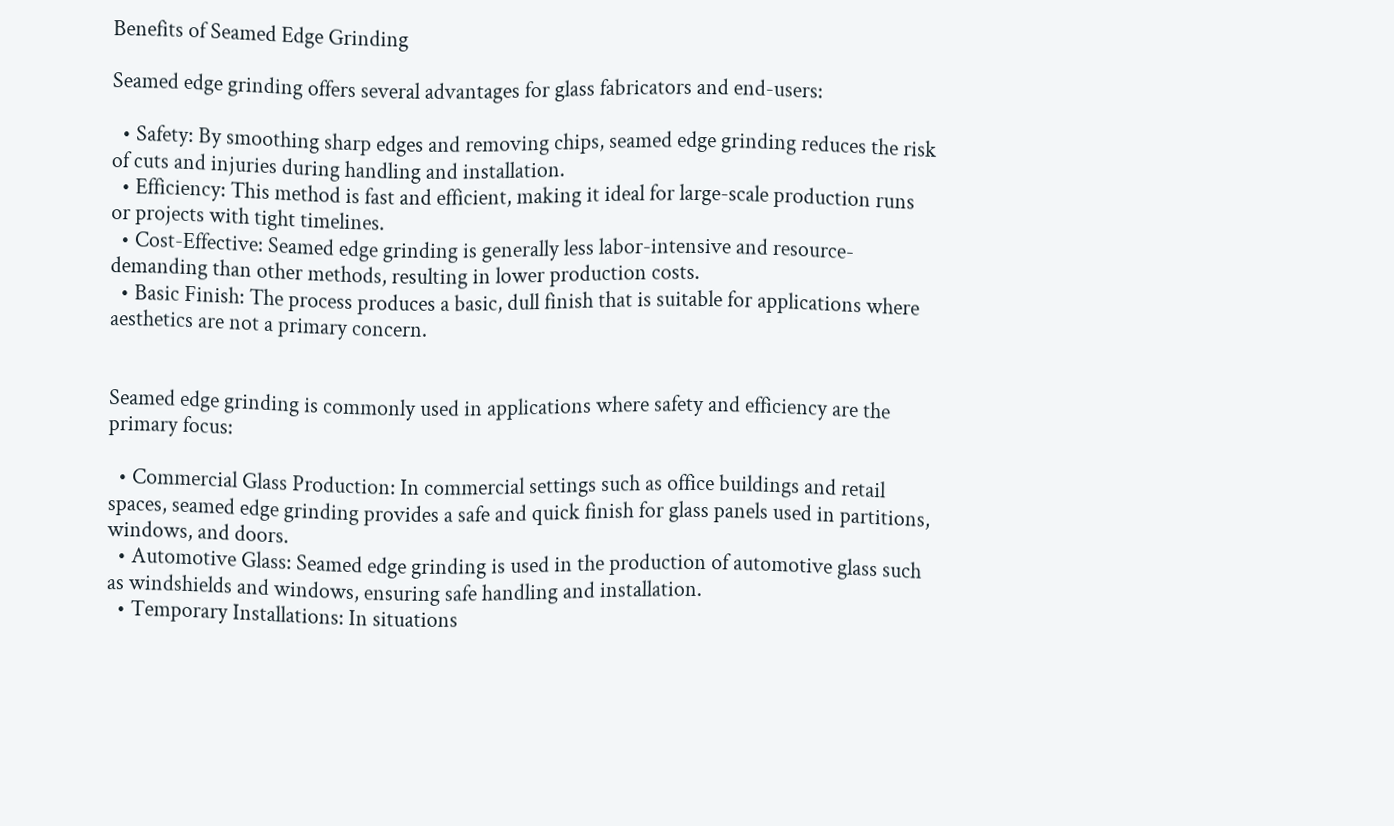Benefits of Seamed Edge Grinding

Seamed edge grinding offers several advantages for glass fabricators and end-users:

  • Safety: By smoothing sharp edges and removing chips, seamed edge grinding reduces the risk of cuts and injuries during handling and installation.
  • Efficiency: This method is fast and efficient, making it ideal for large-scale production runs or projects with tight timelines.
  • Cost-Effective: Seamed edge grinding is generally less labor-intensive and resource-demanding than other methods, resulting in lower production costs.
  • Basic Finish: The process produces a basic, dull finish that is suitable for applications where aesthetics are not a primary concern.


Seamed edge grinding is commonly used in applications where safety and efficiency are the primary focus:

  • Commercial Glass Production: In commercial settings such as office buildings and retail spaces, seamed edge grinding provides a safe and quick finish for glass panels used in partitions, windows, and doors.
  • Automotive Glass: Seamed edge grinding is used in the production of automotive glass such as windshields and windows, ensuring safe handling and installation.
  • Temporary Installations: In situations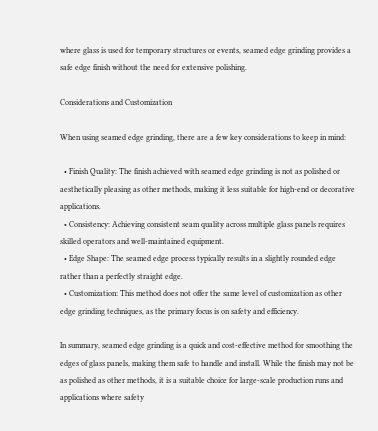where glass is used for temporary structures or events, seamed edge grinding provides a safe edge finish without the need for extensive polishing.

Considerations and Customization

When using seamed edge grinding, there are a few key considerations to keep in mind:

  • Finish Quality: The finish achieved with seamed edge grinding is not as polished or aesthetically pleasing as other methods, making it less suitable for high-end or decorative applications.
  • Consistency: Achieving consistent seam quality across multiple glass panels requires skilled operators and well-maintained equipment.
  • Edge Shape: The seamed edge process typically results in a slightly rounded edge rather than a perfectly straight edge.
  • Customization: This method does not offer the same level of customization as other edge grinding techniques, as the primary focus is on safety and efficiency.

In summary, seamed edge grinding is a quick and cost-effective method for smoothing the edges of glass panels, making them safe to handle and install. While the finish may not be as polished as other methods, it is a suitable choice for large-scale production runs and applications where safety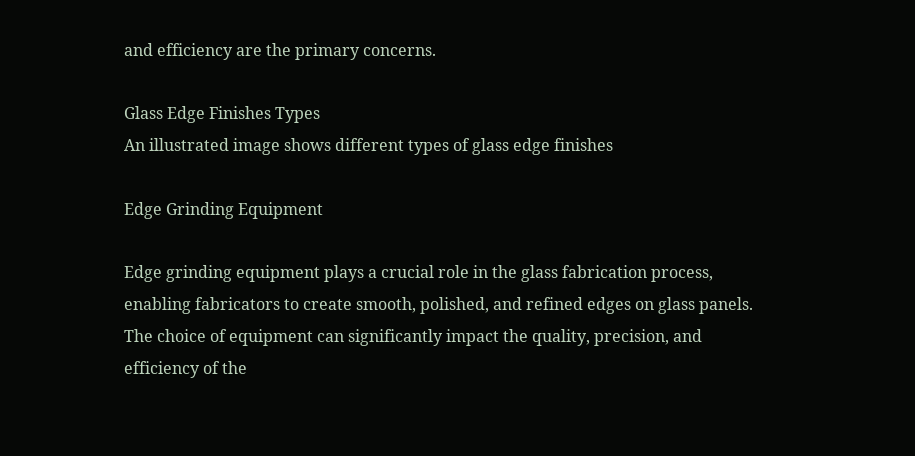and efficiency are the primary concerns.

Glass Edge Finishes Types
An illustrated image shows different types of glass edge finishes

Edge Grinding Equipment

Edge grinding equipment plays a crucial role in the glass fabrication process, enabling fabricators to create smooth, polished, and refined edges on glass panels. The choice of equipment can significantly impact the quality, precision, and efficiency of the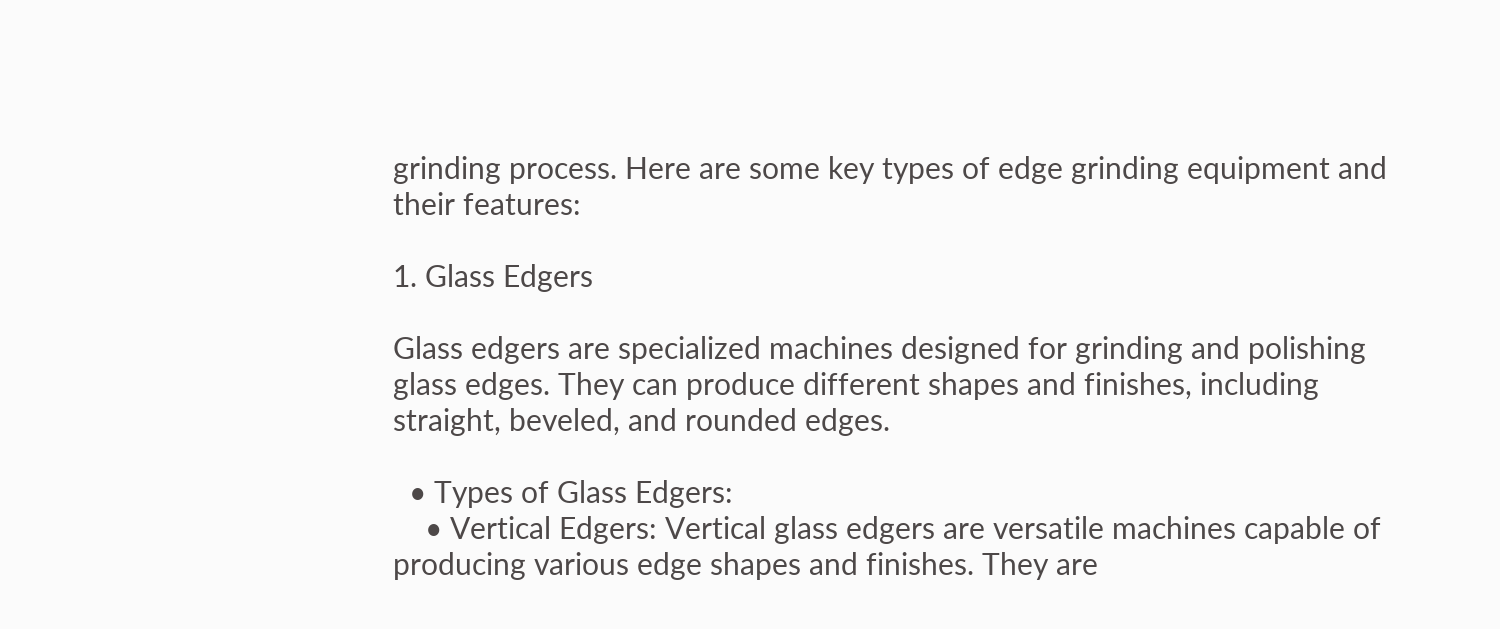grinding process. Here are some key types of edge grinding equipment and their features:

1. Glass Edgers

Glass edgers are specialized machines designed for grinding and polishing glass edges. They can produce different shapes and finishes, including straight, beveled, and rounded edges.

  • Types of Glass Edgers:
    • Vertical Edgers: Vertical glass edgers are versatile machines capable of producing various edge shapes and finishes. They are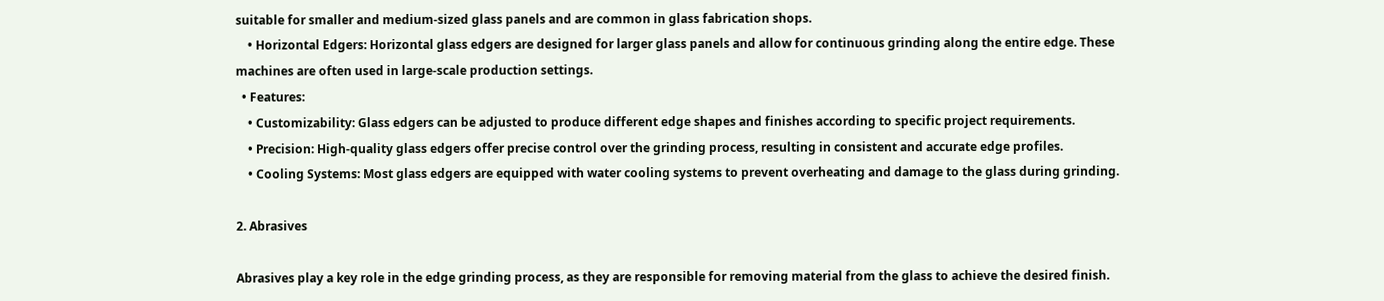suitable for smaller and medium-sized glass panels and are common in glass fabrication shops.
    • Horizontal Edgers: Horizontal glass edgers are designed for larger glass panels and allow for continuous grinding along the entire edge. These machines are often used in large-scale production settings.
  • Features:
    • Customizability: Glass edgers can be adjusted to produce different edge shapes and finishes according to specific project requirements.
    • Precision: High-quality glass edgers offer precise control over the grinding process, resulting in consistent and accurate edge profiles.
    • Cooling Systems: Most glass edgers are equipped with water cooling systems to prevent overheating and damage to the glass during grinding.

2. Abrasives

Abrasives play a key role in the edge grinding process, as they are responsible for removing material from the glass to achieve the desired finish.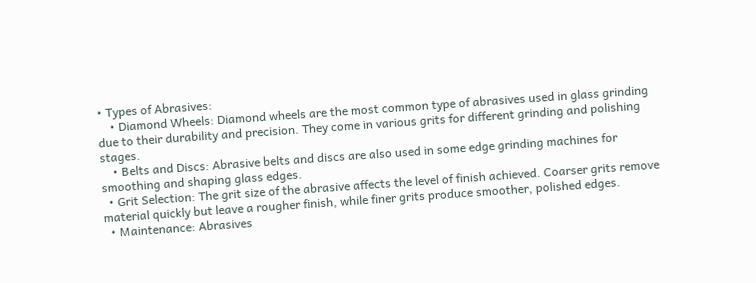• Types of Abrasives:
    • Diamond Wheels: Diamond wheels are the most common type of abrasives used in glass grinding due to their durability and precision. They come in various grits for different grinding and polishing stages.
    • Belts and Discs: Abrasive belts and discs are also used in some edge grinding machines for smoothing and shaping glass edges.
  • Grit Selection: The grit size of the abrasive affects the level of finish achieved. Coarser grits remove material quickly but leave a rougher finish, while finer grits produce smoother, polished edges.
  • Maintenance: Abrasives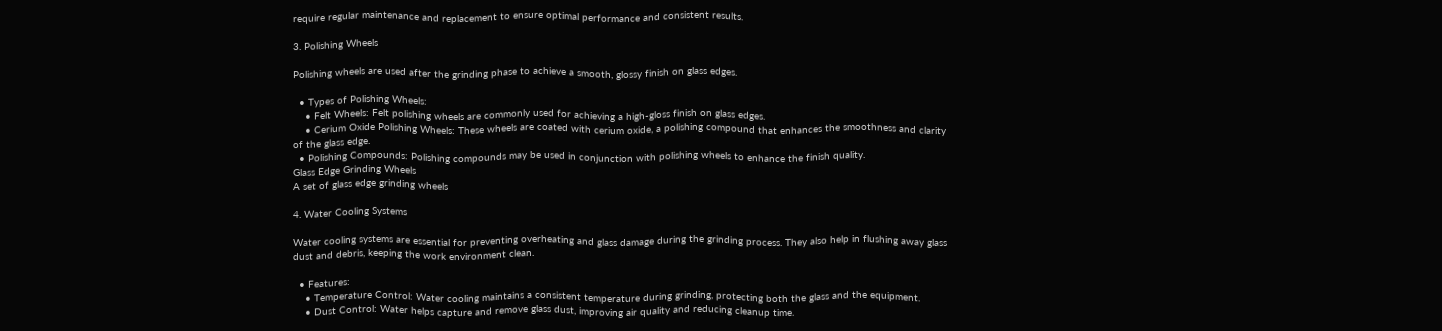require regular maintenance and replacement to ensure optimal performance and consistent results.

3. Polishing Wheels

Polishing wheels are used after the grinding phase to achieve a smooth, glossy finish on glass edges.

  • Types of Polishing Wheels:
    • Felt Wheels: Felt polishing wheels are commonly used for achieving a high-gloss finish on glass edges.
    • Cerium Oxide Polishing Wheels: These wheels are coated with cerium oxide, a polishing compound that enhances the smoothness and clarity of the glass edge.
  • Polishing Compounds: Polishing compounds may be used in conjunction with polishing wheels to enhance the finish quality.
Glass Edge Grinding Wheels
A set of glass edge grinding wheels

4. Water Cooling Systems

Water cooling systems are essential for preventing overheating and glass damage during the grinding process. They also help in flushing away glass dust and debris, keeping the work environment clean.

  • Features:
    • Temperature Control: Water cooling maintains a consistent temperature during grinding, protecting both the glass and the equipment.
    • Dust Control: Water helps capture and remove glass dust, improving air quality and reducing cleanup time.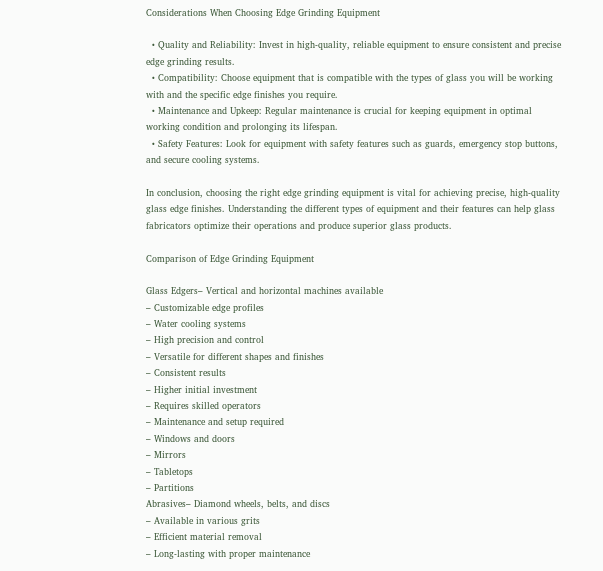Considerations When Choosing Edge Grinding Equipment

  • Quality and Reliability: Invest in high-quality, reliable equipment to ensure consistent and precise edge grinding results.
  • Compatibility: Choose equipment that is compatible with the types of glass you will be working with and the specific edge finishes you require.
  • Maintenance and Upkeep: Regular maintenance is crucial for keeping equipment in optimal working condition and prolonging its lifespan.
  • Safety Features: Look for equipment with safety features such as guards, emergency stop buttons, and secure cooling systems.

In conclusion, choosing the right edge grinding equipment is vital for achieving precise, high-quality glass edge finishes. Understanding the different types of equipment and their features can help glass fabricators optimize their operations and produce superior glass products.

Comparison of Edge Grinding Equipment

Glass Edgers– Vertical and horizontal machines available
– Customizable edge profiles
– Water cooling systems
– High precision and control
– Versatile for different shapes and finishes
– Consistent results
– Higher initial investment
– Requires skilled operators
– Maintenance and setup required
– Windows and doors
– Mirrors
– Tabletops
– Partitions
Abrasives– Diamond wheels, belts, and discs
– Available in various grits
– Efficient material removal
– Long-lasting with proper maintenance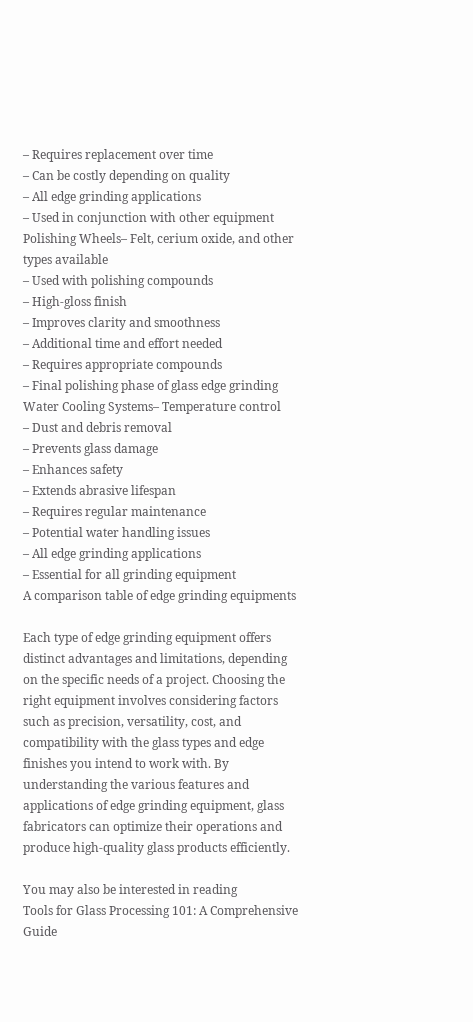– Requires replacement over time
– Can be costly depending on quality
– All edge grinding applications
– Used in conjunction with other equipment
Polishing Wheels– Felt, cerium oxide, and other types available
– Used with polishing compounds
– High-gloss finish
– Improves clarity and smoothness
– Additional time and effort needed
– Requires appropriate compounds
– Final polishing phase of glass edge grinding
Water Cooling Systems– Temperature control
– Dust and debris removal
– Prevents glass damage
– Enhances safety
– Extends abrasive lifespan
– Requires regular maintenance
– Potential water handling issues
– All edge grinding applications
– Essential for all grinding equipment
A comparison table of edge grinding equipments

Each type of edge grinding equipment offers distinct advantages and limitations, depending on the specific needs of a project. Choosing the right equipment involves considering factors such as precision, versatility, cost, and compatibility with the glass types and edge finishes you intend to work with. By understanding the various features and applications of edge grinding equipment, glass fabricators can optimize their operations and produce high-quality glass products efficiently.

You may also be interested in reading
Tools for Glass Processing 101: A Comprehensive Guide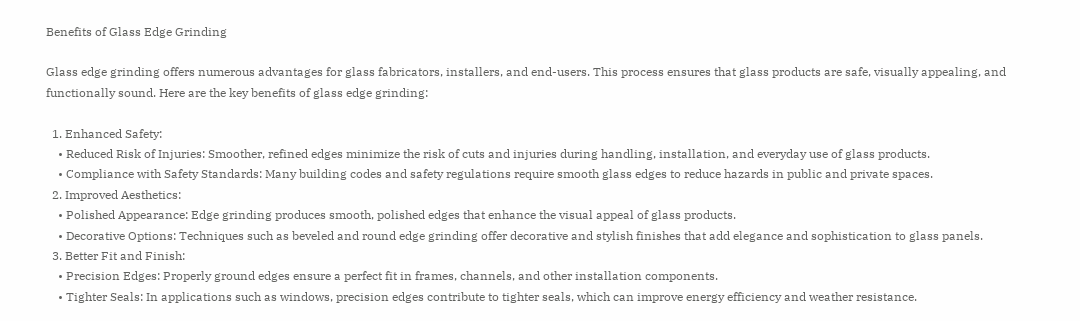Benefits of Glass Edge Grinding

Glass edge grinding offers numerous advantages for glass fabricators, installers, and end-users. This process ensures that glass products are safe, visually appealing, and functionally sound. Here are the key benefits of glass edge grinding:

  1. Enhanced Safety:
    • Reduced Risk of Injuries: Smoother, refined edges minimize the risk of cuts and injuries during handling, installation, and everyday use of glass products.
    • Compliance with Safety Standards: Many building codes and safety regulations require smooth glass edges to reduce hazards in public and private spaces.
  2. Improved Aesthetics:
    • Polished Appearance: Edge grinding produces smooth, polished edges that enhance the visual appeal of glass products.
    • Decorative Options: Techniques such as beveled and round edge grinding offer decorative and stylish finishes that add elegance and sophistication to glass panels.
  3. Better Fit and Finish:
    • Precision Edges: Properly ground edges ensure a perfect fit in frames, channels, and other installation components.
    • Tighter Seals: In applications such as windows, precision edges contribute to tighter seals, which can improve energy efficiency and weather resistance.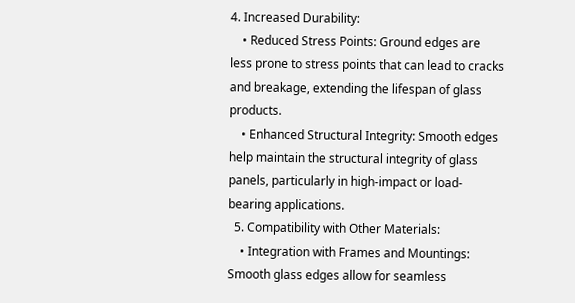4. Increased Durability:
    • Reduced Stress Points: Ground edges are less prone to stress points that can lead to cracks and breakage, extending the lifespan of glass products.
    • Enhanced Structural Integrity: Smooth edges help maintain the structural integrity of glass panels, particularly in high-impact or load-bearing applications.
  5. Compatibility with Other Materials:
    • Integration with Frames and Mountings: Smooth glass edges allow for seamless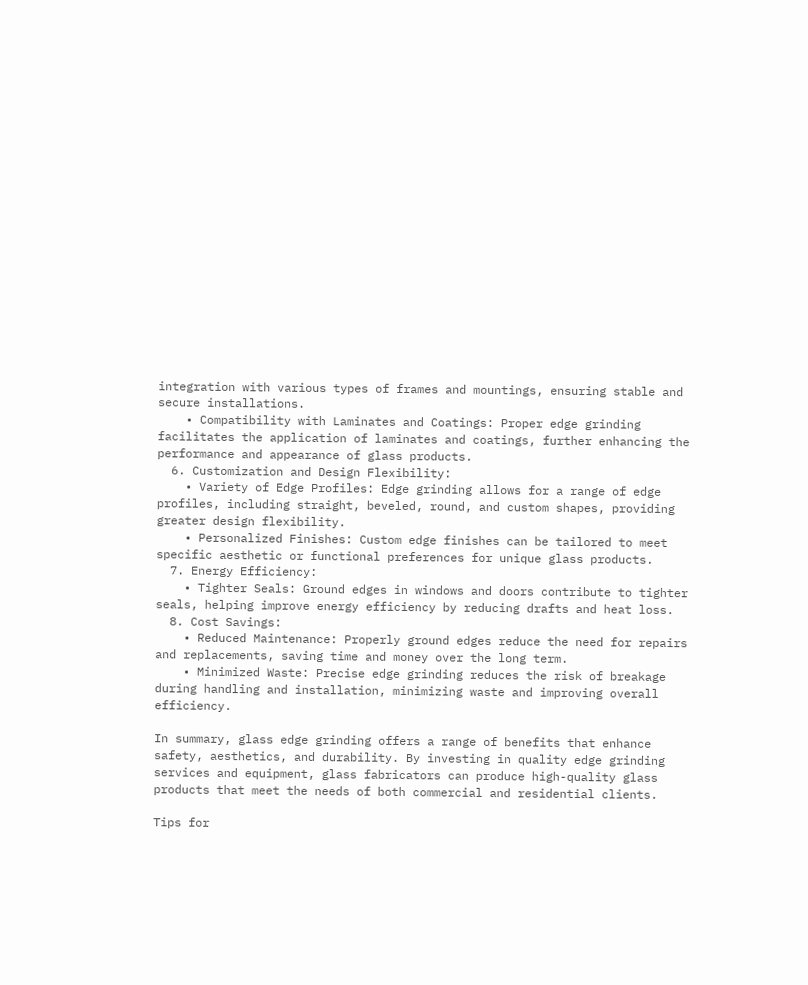integration with various types of frames and mountings, ensuring stable and secure installations.
    • Compatibility with Laminates and Coatings: Proper edge grinding facilitates the application of laminates and coatings, further enhancing the performance and appearance of glass products.
  6. Customization and Design Flexibility:
    • Variety of Edge Profiles: Edge grinding allows for a range of edge profiles, including straight, beveled, round, and custom shapes, providing greater design flexibility.
    • Personalized Finishes: Custom edge finishes can be tailored to meet specific aesthetic or functional preferences for unique glass products.
  7. Energy Efficiency:
    • Tighter Seals: Ground edges in windows and doors contribute to tighter seals, helping improve energy efficiency by reducing drafts and heat loss.
  8. Cost Savings:
    • Reduced Maintenance: Properly ground edges reduce the need for repairs and replacements, saving time and money over the long term.
    • Minimized Waste: Precise edge grinding reduces the risk of breakage during handling and installation, minimizing waste and improving overall efficiency.

In summary, glass edge grinding offers a range of benefits that enhance safety, aesthetics, and durability. By investing in quality edge grinding services and equipment, glass fabricators can produce high-quality glass products that meet the needs of both commercial and residential clients.

Tips for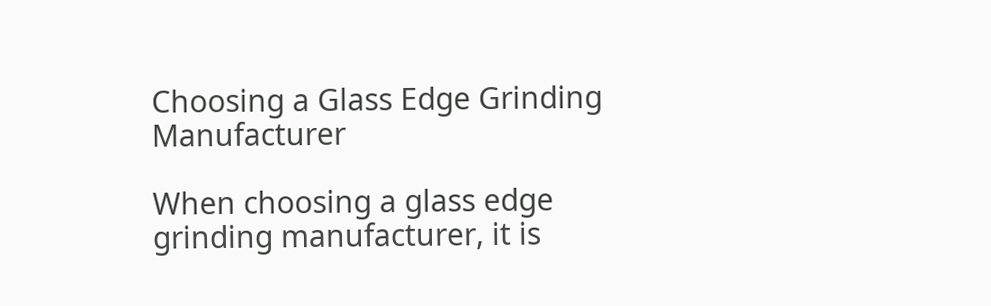Choosing a Glass Edge Grinding Manufacturer

When choosing a glass edge grinding manufacturer, it is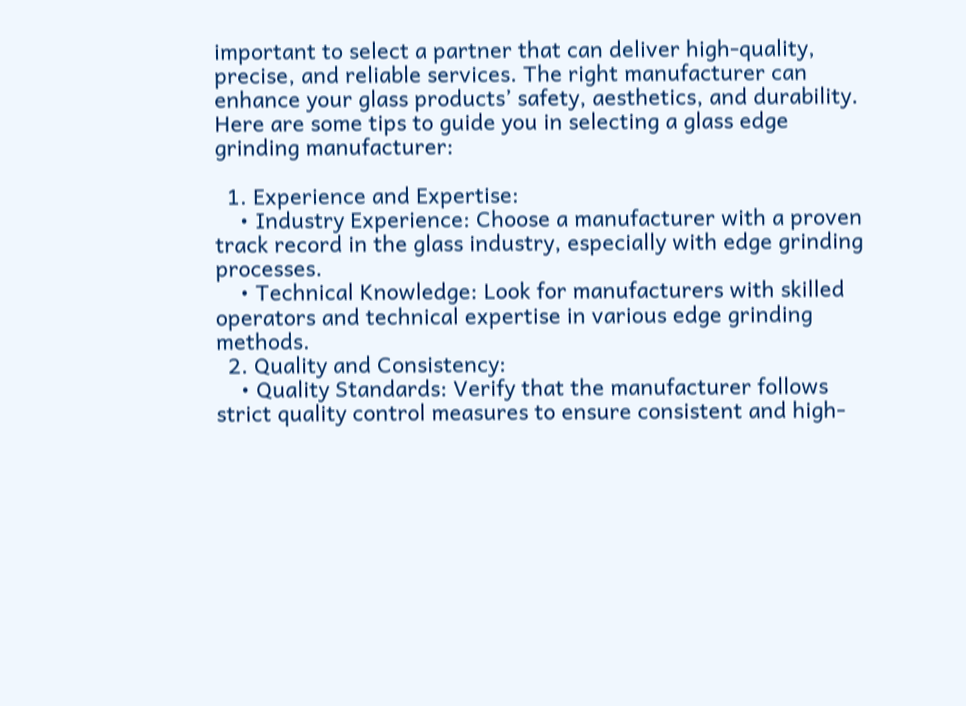important to select a partner that can deliver high-quality, precise, and reliable services. The right manufacturer can enhance your glass products’ safety, aesthetics, and durability. Here are some tips to guide you in selecting a glass edge grinding manufacturer:

  1. Experience and Expertise:
    • Industry Experience: Choose a manufacturer with a proven track record in the glass industry, especially with edge grinding processes.
    • Technical Knowledge: Look for manufacturers with skilled operators and technical expertise in various edge grinding methods.
  2. Quality and Consistency:
    • Quality Standards: Verify that the manufacturer follows strict quality control measures to ensure consistent and high-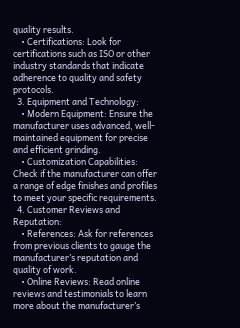quality results.
    • Certifications: Look for certifications such as ISO or other industry standards that indicate adherence to quality and safety protocols.
  3. Equipment and Technology:
    • Modern Equipment: Ensure the manufacturer uses advanced, well-maintained equipment for precise and efficient grinding.
    • Customization Capabilities: Check if the manufacturer can offer a range of edge finishes and profiles to meet your specific requirements.
  4. Customer Reviews and Reputation:
    • References: Ask for references from previous clients to gauge the manufacturer’s reputation and quality of work.
    • Online Reviews: Read online reviews and testimonials to learn more about the manufacturer’s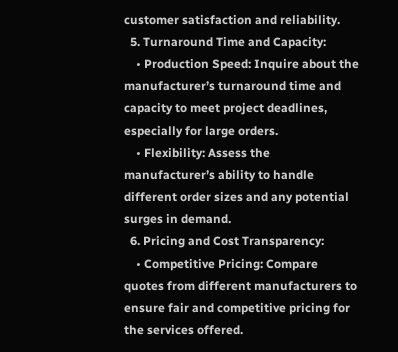customer satisfaction and reliability.
  5. Turnaround Time and Capacity:
    • Production Speed: Inquire about the manufacturer’s turnaround time and capacity to meet project deadlines, especially for large orders.
    • Flexibility: Assess the manufacturer’s ability to handle different order sizes and any potential surges in demand.
  6. Pricing and Cost Transparency:
    • Competitive Pricing: Compare quotes from different manufacturers to ensure fair and competitive pricing for the services offered.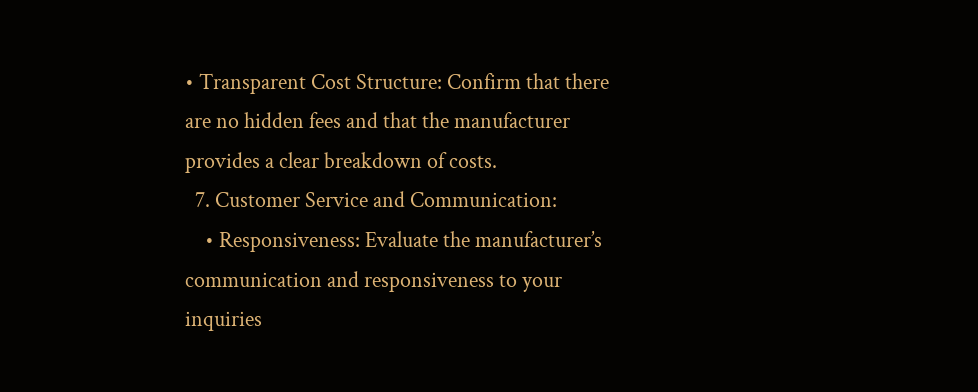• Transparent Cost Structure: Confirm that there are no hidden fees and that the manufacturer provides a clear breakdown of costs.
  7. Customer Service and Communication:
    • Responsiveness: Evaluate the manufacturer’s communication and responsiveness to your inquiries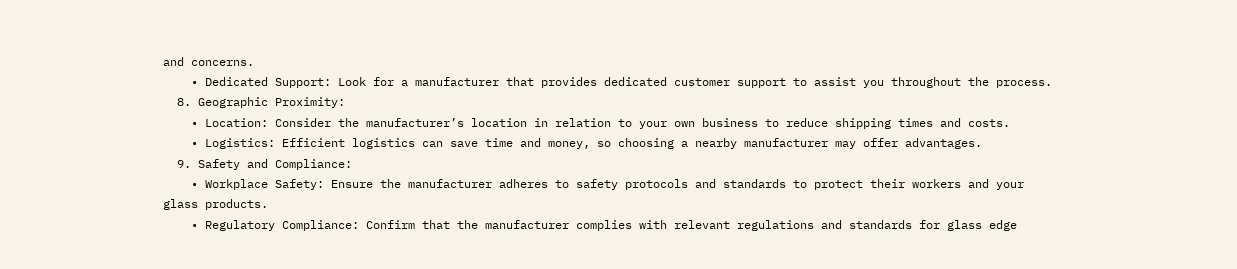and concerns.
    • Dedicated Support: Look for a manufacturer that provides dedicated customer support to assist you throughout the process.
  8. Geographic Proximity:
    • Location: Consider the manufacturer’s location in relation to your own business to reduce shipping times and costs.
    • Logistics: Efficient logistics can save time and money, so choosing a nearby manufacturer may offer advantages.
  9. Safety and Compliance:
    • Workplace Safety: Ensure the manufacturer adheres to safety protocols and standards to protect their workers and your glass products.
    • Regulatory Compliance: Confirm that the manufacturer complies with relevant regulations and standards for glass edge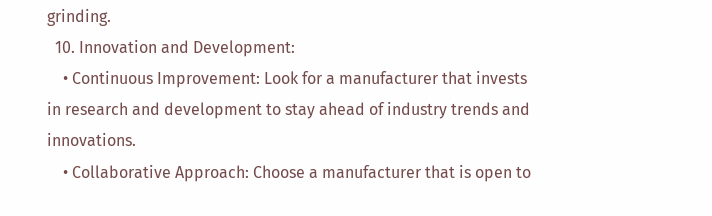grinding.
  10. Innovation and Development:
    • Continuous Improvement: Look for a manufacturer that invests in research and development to stay ahead of industry trends and innovations.
    • Collaborative Approach: Choose a manufacturer that is open to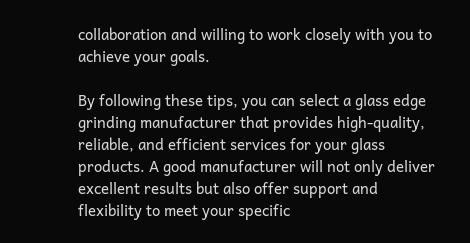collaboration and willing to work closely with you to achieve your goals.

By following these tips, you can select a glass edge grinding manufacturer that provides high-quality, reliable, and efficient services for your glass products. A good manufacturer will not only deliver excellent results but also offer support and flexibility to meet your specific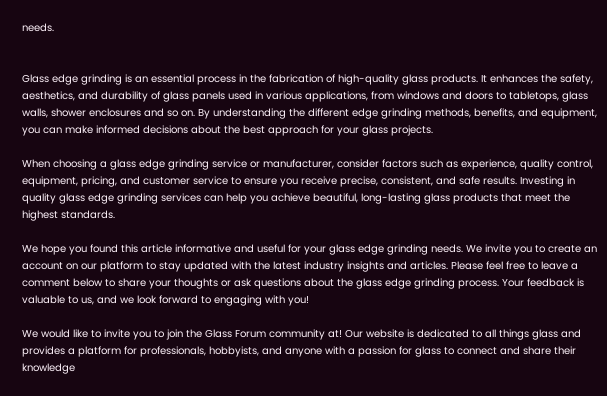needs.


Glass edge grinding is an essential process in the fabrication of high-quality glass products. It enhances the safety, aesthetics, and durability of glass panels used in various applications, from windows and doors to tabletops, glass walls, shower enclosures and so on. By understanding the different edge grinding methods, benefits, and equipment, you can make informed decisions about the best approach for your glass projects.

When choosing a glass edge grinding service or manufacturer, consider factors such as experience, quality control, equipment, pricing, and customer service to ensure you receive precise, consistent, and safe results. Investing in quality glass edge grinding services can help you achieve beautiful, long-lasting glass products that meet the highest standards.

We hope you found this article informative and useful for your glass edge grinding needs. We invite you to create an account on our platform to stay updated with the latest industry insights and articles. Please feel free to leave a comment below to share your thoughts or ask questions about the glass edge grinding process. Your feedback is valuable to us, and we look forward to engaging with you!

We would like to invite you to join the Glass Forum community at! Our website is dedicated to all things glass and provides a platform for professionals, hobbyists, and anyone with a passion for glass to connect and share their knowledge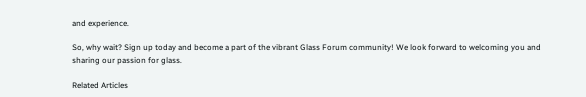and experience.

So, why wait? Sign up today and become a part of the vibrant Glass Forum community! We look forward to welcoming you and sharing our passion for glass.

Related Articles